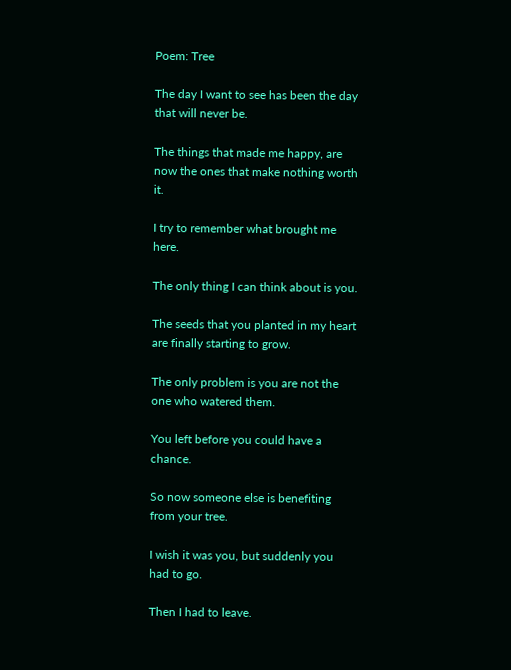Poem: Tree

The day I want to see has been the day that will never be.

The things that made me happy, are now the ones that make nothing worth it.

I try to remember what brought me here.

The only thing I can think about is you.

The seeds that you planted in my heart are finally starting to grow.

The only problem is you are not the one who watered them.

You left before you could have a chance.

So now someone else is benefiting from your tree.

I wish it was you, but suddenly you had to go.

Then I had to leave.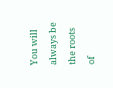You will always be the roots of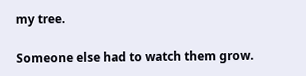my tree.

Someone else had to watch them grow.